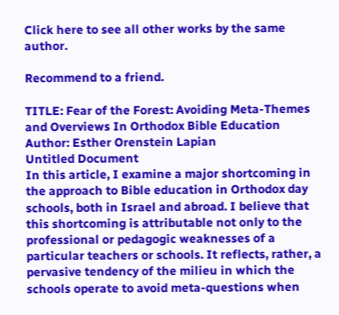Click here to see all other works by the same author.

Recommend to a friend.

TITLE: Fear of the Forest: Avoiding Meta-Themes and Overviews In Orthodox Bible Education
Author: Esther Orenstein Lapian
Untitled Document
In this article, I examine a major shortcoming in the approach to Bible education in Orthodox day schools, both in Israel and abroad. I believe that this shortcoming is attributable not only to the professional or pedagogic weaknesses of a particular teachers or schools. It reflects, rather, a pervasive tendency of the milieu in which the schools operate to avoid meta-questions when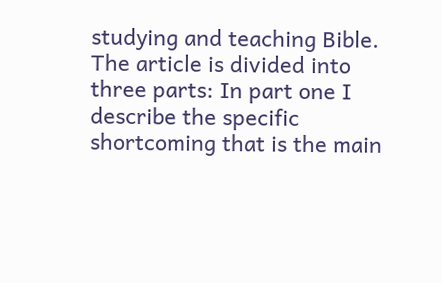studying and teaching Bible.
The article is divided into three parts: In part one I describe the specific shortcoming that is the main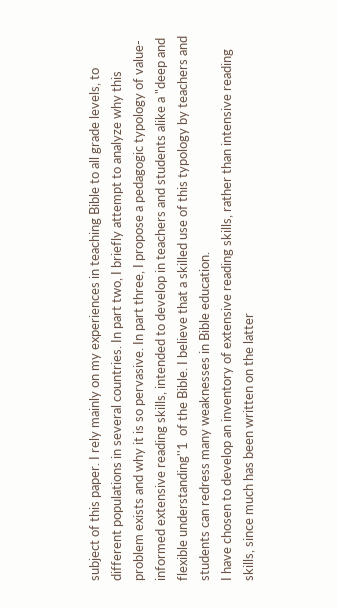subject of this paper. I rely mainly on my experiences in teaching Bible to all grade levels, to different populations in several countries. In part two, I briefly attempt to analyze why this problem exists and why it is so pervasive. In part three, I propose a pedagogic typology of value-informed extensive reading skills, intended to develop in teachers and students alike a "deep and flexible understanding''1  of the Bible. I believe that a skilled use of this typology by teachers and students can redress many weaknesses in Bible education.
I have chosen to develop an inventory of extensive reading skills, rather than intensive reading skills, since much has been written on the latter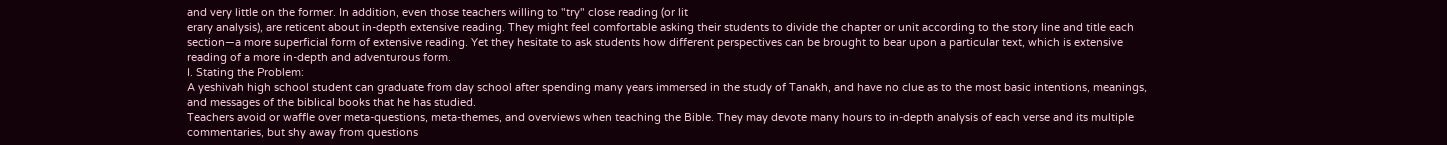and very little on the former. In addition, even those teachers willing to "try" close reading (or lit
erary analysis), are reticent about in-depth extensive reading. They might feel comfortable asking their students to divide the chapter or unit according to the story line and title each section—a more superficial form of extensive reading. Yet they hesitate to ask students how different perspectives can be brought to bear upon a particular text, which is extensive reading of a more in-depth and adventurous form.
I. Stating the Problem:
A yeshivah high school student can graduate from day school after spending many years immersed in the study of Tanakh, and have no clue as to the most basic intentions, meanings, and messages of the biblical books that he has studied.
Teachers avoid or waffle over meta-questions, meta-themes, and overviews when teaching the Bible. They may devote many hours to in-depth analysis of each verse and its multiple commentaries, but shy away from questions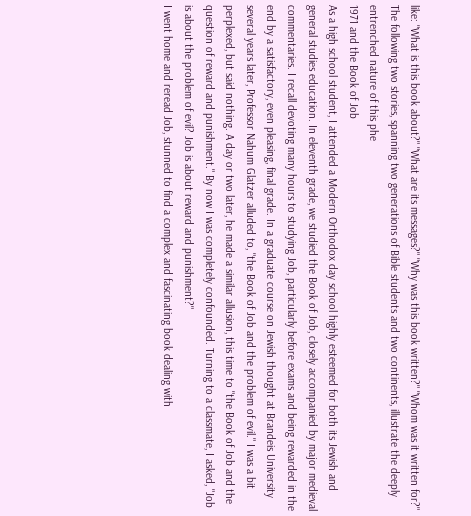like: "What is this book about?" "What are its messages?" "Why was this book written?" "Whom was it written for?"
The following two stories, spanning two generations of Bible students and two continents, illustrate the deeply entrenched nature of this phe
1971 and the Book of Job
As a high school student, I attended a Modern Orthodox day school highly esteemed for both its Jewish and general studies education. In eleventh grade, we studied the Book of Job, closely accompanied by major medieval commentaries. I recall devoting many hours to studying Job, particularly before exams and being rewarded in the end by a satisfactory, even pleasing, final grade. In a graduate course on Jewish thought at Brandeis University several years later, Professor Nahum Glatzer alluded to, "the Book of Job and the problem of evil." I was a bit perplexed, but said nothing. A day or two later, he made a similar allusion, this time to "the Book of Job and the question of reward and punishment." By now I was completely confounded. Turning to a classmate, I asked, "Job is about the problem of evil? Job is about reward and punishment?"
I went home and reread Job, stunned to find a complex and fascinating book dealing with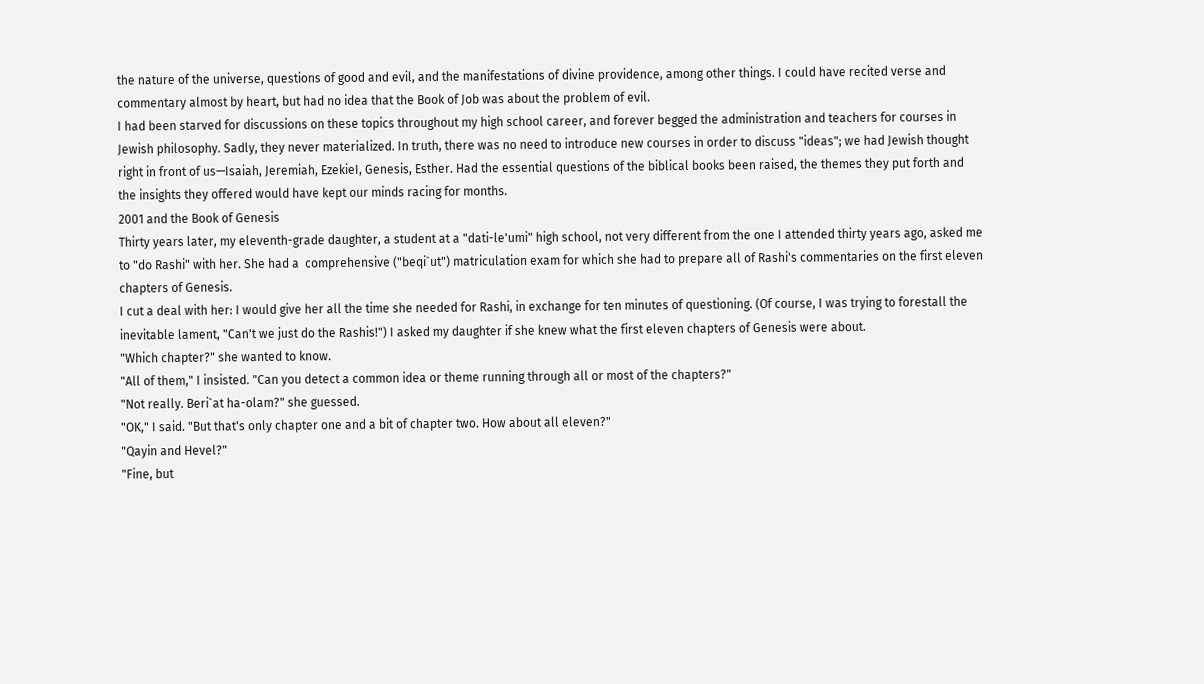the nature of the universe, questions of good and evil, and the manifestations of divine providence, among other things. I could have recited verse and commentary almost by heart, but had no idea that the Book of Job was about the problem of evil.
I had been starved for discussions on these topics throughout my high school career, and forever begged the administration and teachers for courses in Jewish philosophy. Sadly, they never materialized. In truth, there was no need to introduce new courses in order to discuss "ideas"; we had Jewish thought right in front of us—Isaiah, Jeremiah, EzekieI, Genesis, Esther. Had the essential questions of the biblical books been raised, the themes they put forth and the insights they offered would have kept our minds racing for months.
2001 and the Book of Genesis
Thirty years later, my eleventh-grade daughter, a student at a "dati-le'umi" high school, not very different from the one I attended thirty years ago, asked me to "do Rashi" with her. She had a  comprehensive ("beqi`ut") matriculation exam for which she had to prepare all of Rashi's commentaries on the first eleven chapters of Genesis.
I cut a deal with her: I would give her all the time she needed for Rashi, in exchange for ten minutes of questioning. (Of course, I was trying to forestall the inevitable lament, "Can't we just do the Rashis!") I asked my daughter if she knew what the first eleven chapters of Genesis were about.
"Which chapter?" she wanted to know.
"All of them," I insisted. "Can you detect a common idea or theme running through all or most of the chapters?"
"Not really. Beri`at ha-olam?" she guessed.
"OK," I said. "But that's only chapter one and a bit of chapter two. How about all eleven?"
"Qayin and Hevel?"
"Fine, but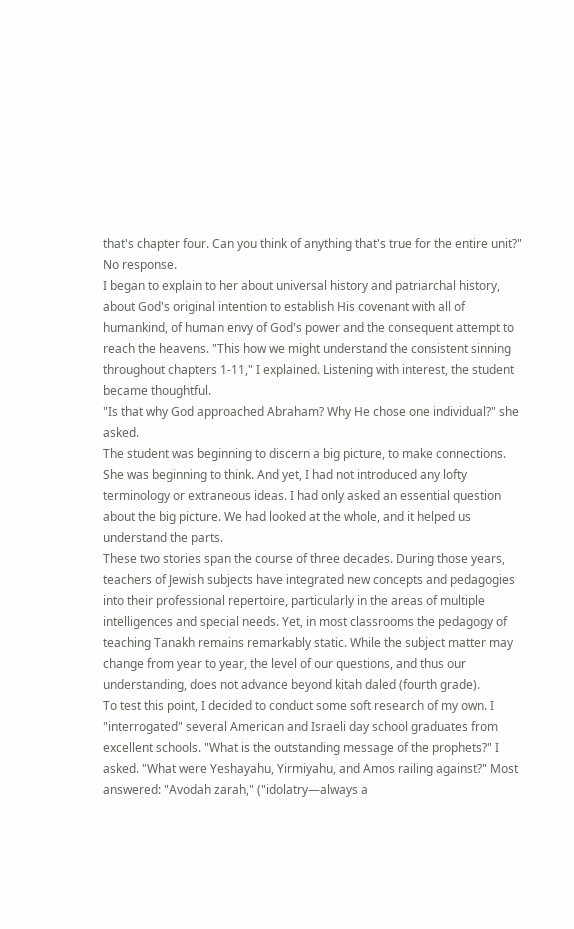that's chapter four. Can you think of anything that's true for the entire unit?"
No response.
I began to explain to her about universal history and patriarchal history, about God's original intention to establish His covenant with all of humankind, of human envy of God's power and the consequent attempt to reach the heavens. "This how we might understand the consistent sinning throughout chapters 1-11," I explained. Listening with interest, the student became thoughtful.
"Is that why God approached Abraham? Why He chose one individual?" she asked.
The student was beginning to discern a big picture, to make connections. She was beginning to think. And yet, I had not introduced any lofty terminology or extraneous ideas. I had only asked an essential question about the big picture. We had looked at the whole, and it helped us understand the parts.
These two stories span the course of three decades. During those years, teachers of Jewish subjects have integrated new concepts and pedagogies into their professional repertoire, particularly in the areas of multiple intelligences and special needs. Yet, in most classrooms the pedagogy of teaching Tanakh remains remarkably static. While the subject matter may change from year to year, the level of our questions, and thus our understanding, does not advance beyond kitah daled (fourth grade).
To test this point, I decided to conduct some soft research of my own. I "interrogated" several American and Israeli day school graduates from excellent schools. "What is the outstanding message of the prophets?" I asked. "What were Yeshayahu, Yirmiyahu, and Amos railing against?" Most answered: "Avodah zarah," ("idolatry—always a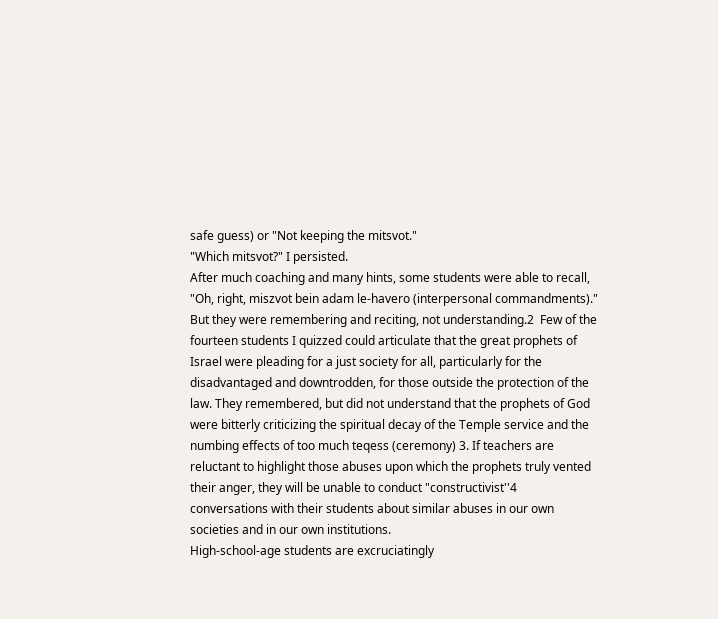safe guess) or "Not keeping the mitsvot."
"Which mitsvot?" I persisted.
After much coaching and many hints, some students were able to recall, "Oh, right, miszvot bein adam le-havero (interpersonal commandments)." But they were remembering and reciting, not understanding.2  Few of the fourteen students I quizzed could articulate that the great prophets of Israel were pleading for a just society for all, particularly for the disadvantaged and downtrodden, for those outside the protection of the law. They remembered, but did not understand that the prophets of God were bitterly criticizing the spiritual decay of the Temple service and the numbing effects of too much teqess (ceremony) 3. If teachers are reluctant to highlight those abuses upon which the prophets truly vented their anger, they will be unable to conduct "constructivist''4  conversations with their students about similar abuses in our own societies and in our own institutions.
High-school-age students are excruciatingly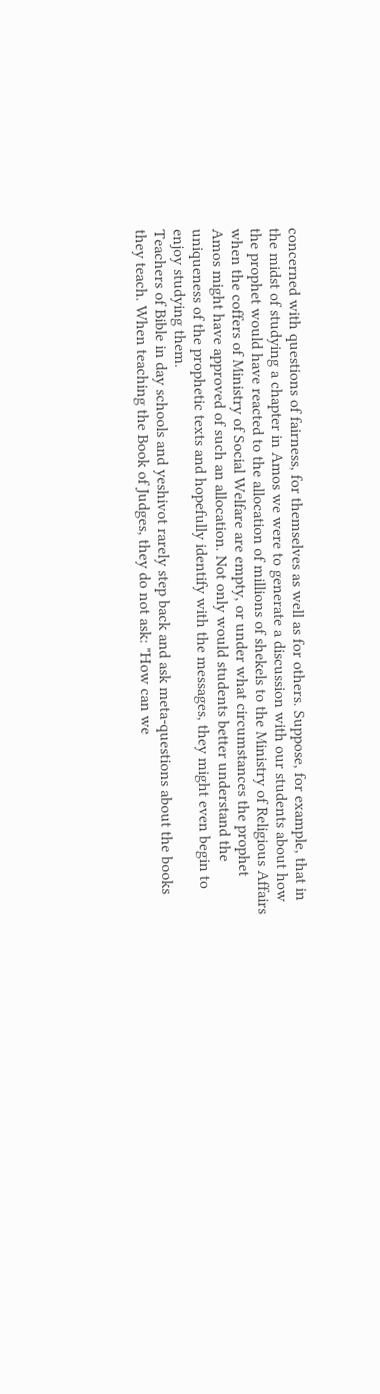concerned with questions of fairness, for themselves as well as for others. Suppose, for example, that in the midst of studying a chapter in Amos we were to generate a discussion with our students about how the prophet would have reacted to the allocation of millions of shekels to the Ministry of Religious Affairs when the coffers of Ministry of Social Welfare are empty, or under what circumstances the prophet Amos might have approved of such an allocation. Not only would students better understand the uniqueness of the prophetic texts and hopefully identify with the messages, they might even begin to enjoy studying them.
Teachers of Bible in day schools and yeshivot rarely step back and ask meta-questions about the books they teach. When teaching the Book of Judges, they do not ask: "How can we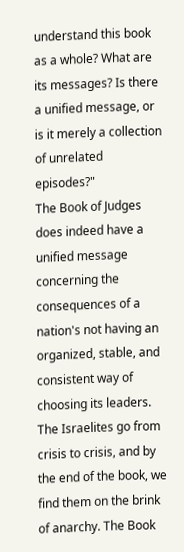understand this book as a whole? What are its messages? Is there a unified message, or is it merely a collection of unrelated episodes?"
The Book of Judges does indeed have a unified message concerning the consequences of a nation's not having an organized, stable, and consistent way of choosing its leaders. The Israelites go from crisis to crisis, and by the end of the book, we find them on the brink of anarchy. The Book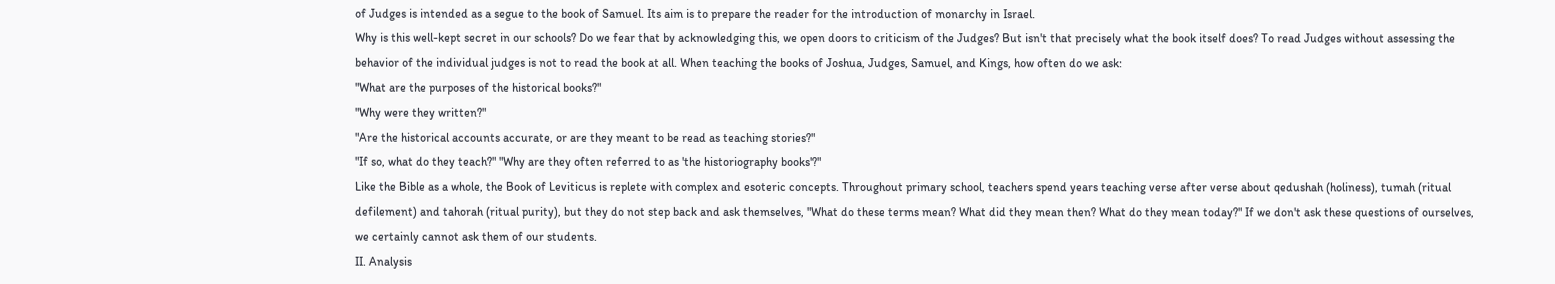of Judges is intended as a segue to the book of Samuel. Its aim is to prepare the reader for the introduction of monarchy in Israel.
Why is this well-kept secret in our schools? Do we fear that by acknowledging this, we open doors to criticism of the Judges? But isn't that precisely what the book itself does? To read Judges without assessing the behavior of the individual judges is not to read the book at all. When teaching the books of Joshua, Judges, Samuel, and Kings, how often do we ask:
"What are the purposes of the historical books?"
"Why were they written?"
"Are the historical accounts accurate, or are they meant to be read as teaching stories?"
"If so, what do they teach?" "Why are they often referred to as 'the historiography books'?"
Like the Bible as a whole, the Book of Leviticus is replete with complex and esoteric concepts. Throughout primary school, teachers spend years teaching verse after verse about qedushah (holiness), tumah (ritual defilement) and tahorah (ritual purity), but they do not step back and ask themselves, "What do these terms mean? What did they mean then? What do they mean today?" If we don't ask these questions of ourselves, we certainly cannot ask them of our students.
II. Analysis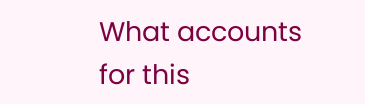What accounts for this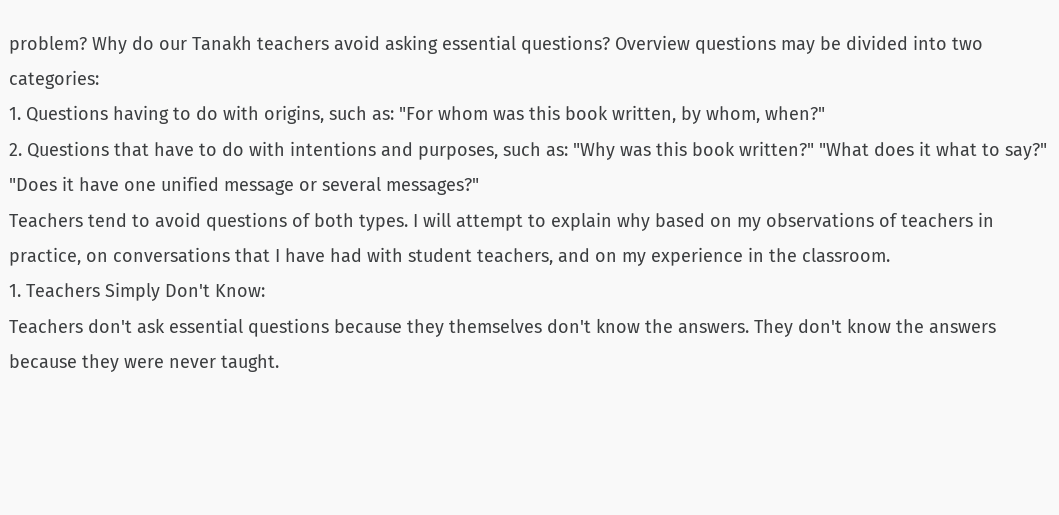problem? Why do our Tanakh teachers avoid asking essential questions? Overview questions may be divided into two categories:
1. Questions having to do with origins, such as: "For whom was this book written, by whom, when?"
2. Questions that have to do with intentions and purposes, such as: "Why was this book written?" "What does it what to say?" "Does it have one unified message or several messages?"
Teachers tend to avoid questions of both types. I will attempt to explain why based on my observations of teachers in practice, on conversations that I have had with student teachers, and on my experience in the classroom.
1. Teachers Simply Don't Know:
Teachers don't ask essential questions because they themselves don't know the answers. They don't know the answers because they were never taught.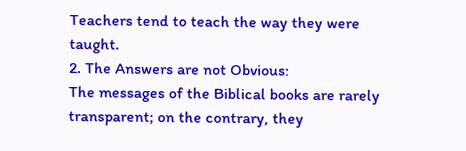Teachers tend to teach the way they were taught.
2. The Answers are not Obvious:
The messages of the Biblical books are rarely transparent; on the contrary, they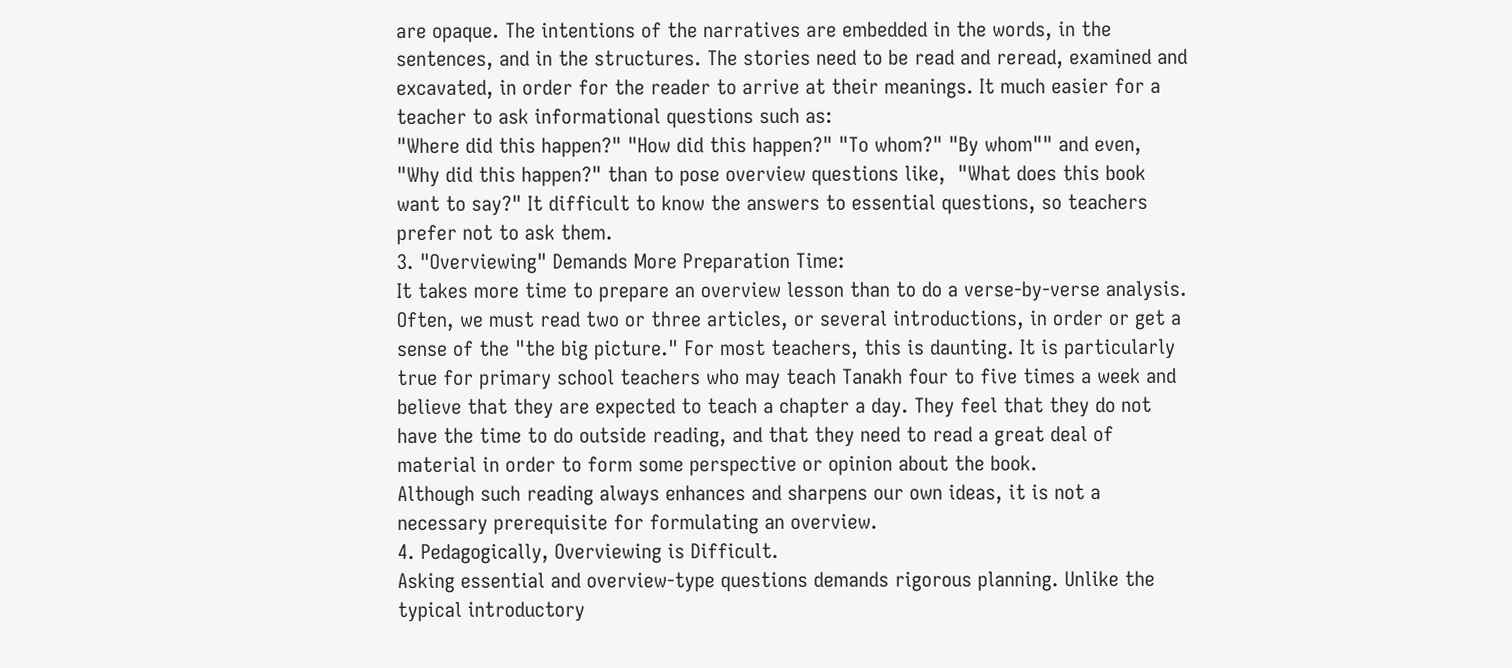are opaque. The intentions of the narratives are embedded in the words, in the sentences, and in the structures. The stories need to be read and reread, examined and excavated, in order for the reader to arrive at their meanings. It much easier for a teacher to ask informational questions such as:
"Where did this happen?" "How did this happen?" "To whom?" "By whom"" and even, "Why did this happen?" than to pose overview questions like,  "What does this book want to say?" It difficult to know the answers to essential questions, so teachers prefer not to ask them.
3. "Overviewing" Demands More Preparation Time:
It takes more time to prepare an overview lesson than to do a verse-by-verse analysis. Often, we must read two or three articles, or several introductions, in order or get a sense of the "the big picture." For most teachers, this is daunting. It is particularly true for primary school teachers who may teach Tanakh four to five times a week and believe that they are expected to teach a chapter a day. They feel that they do not have the time to do outside reading, and that they need to read a great deal of material in order to form some perspective or opinion about the book.
Although such reading always enhances and sharpens our own ideas, it is not a necessary prerequisite for formulating an overview.
4. Pedagogically, Overviewing is Difficult.
Asking essential and overview-type questions demands rigorous planning. Unlike the typical introductory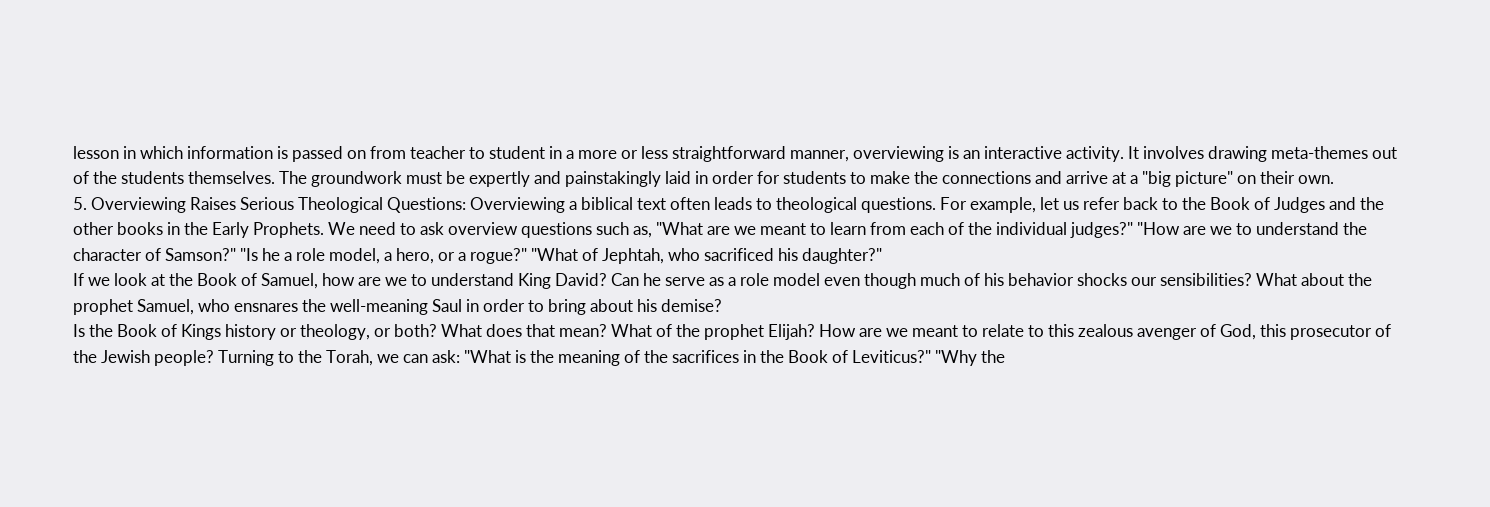lesson in which information is passed on from teacher to student in a more or less straightforward manner, overviewing is an interactive activity. It involves drawing meta-themes out of the students themselves. The groundwork must be expertly and painstakingly laid in order for students to make the connections and arrive at a "big picture" on their own.
5. Overviewing Raises Serious Theological Questions: Overviewing a biblical text often leads to theological questions. For example, let us refer back to the Book of Judges and the other books in the Early Prophets. We need to ask overview questions such as, "What are we meant to learn from each of the individual judges?" "How are we to understand the character of Samson?" "Is he a role model, a hero, or a rogue?" "What of Jephtah, who sacrificed his daughter?"
If we look at the Book of Samuel, how are we to understand King David? Can he serve as a role model even though much of his behavior shocks our sensibilities? What about the prophet Samuel, who ensnares the well-meaning Saul in order to bring about his demise?
Is the Book of Kings history or theology, or both? What does that mean? What of the prophet Elijah? How are we meant to relate to this zealous avenger of God, this prosecutor of the Jewish people? Turning to the Torah, we can ask: "What is the meaning of the sacrifices in the Book of Leviticus?" "Why the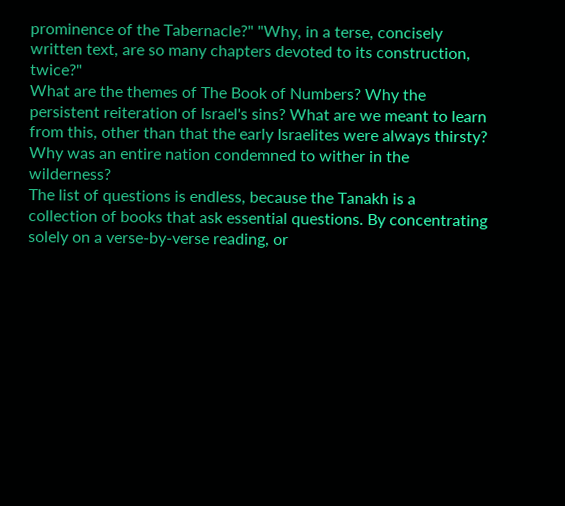prominence of the Tabernacle?" "Why, in a terse, concisely written text, are so many chapters devoted to its construction, twice?"
What are the themes of The Book of Numbers? Why the persistent reiteration of Israel's sins? What are we meant to learn from this, other than that the early Israelites were always thirsty? Why was an entire nation condemned to wither in the wilderness?
The list of questions is endless, because the Tanakh is a collection of books that ask essential questions. By concentrating solely on a verse-by-verse reading, or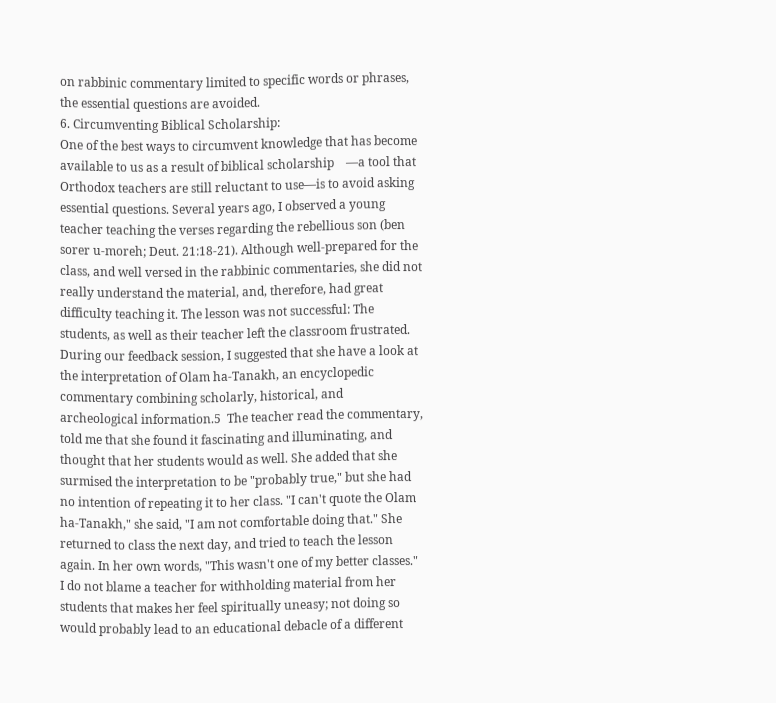on rabbinic commentary limited to specific words or phrases, the essential questions are avoided.
6. Circumventing Biblical Scholarship:
One of the best ways to circumvent knowledge that has become available to us as a result of biblical scholarship    —a tool that Orthodox teachers are still reluctant to use—is to avoid asking essential questions. Several years ago, I observed a young teacher teaching the verses regarding the rebellious son (ben sorer u-moreh; Deut. 21:18-21). Although well-prepared for the class, and well versed in the rabbinic commentaries, she did not really understand the material, and, therefore, had great difficulty teaching it. The lesson was not successful: The students, as well as their teacher left the classroom frustrated. During our feedback session, I suggested that she have a look at the interpretation of Olam ha-Tanakh, an encyclopedic commentary combining scholarly, historical, and archeological information.5  The teacher read the commentary, told me that she found it fascinating and illuminating, and thought that her students would as well. She added that she surmised the interpretation to be "probably true," but she had no intention of repeating it to her class. "I can't quote the Olam ha-Tanakh," she said, "I am not comfortable doing that." She returned to class the next day, and tried to teach the lesson again. In her own words, "This wasn't one of my better classes."
I do not blame a teacher for withholding material from her students that makes her feel spiritually uneasy; not doing so would probably lead to an educational debacle of a different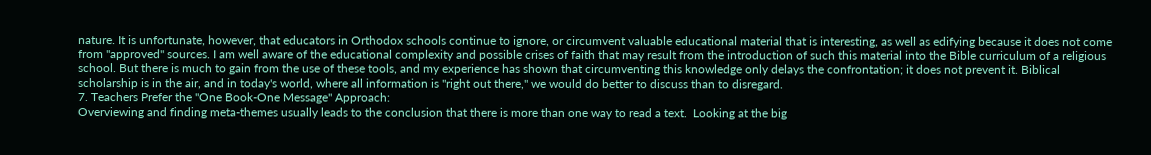nature. It is unfortunate, however, that educators in Orthodox schools continue to ignore, or circumvent valuable educational material that is interesting, as well as edifying because it does not come from "approved" sources. I am well aware of the educational complexity and possible crises of faith that may result from the introduction of such this material into the Bible curriculum of a religious school. But there is much to gain from the use of these tools, and my experience has shown that circumventing this knowledge only delays the confrontation; it does not prevent it. Biblical scholarship is in the air, and in today's world, where all information is "right out there," we would do better to discuss than to disregard.
7. Teachers Prefer the "One Book-One Message" Approach:
Overviewing and finding meta-themes usually leads to the conclusion that there is more than one way to read a text.  Looking at the big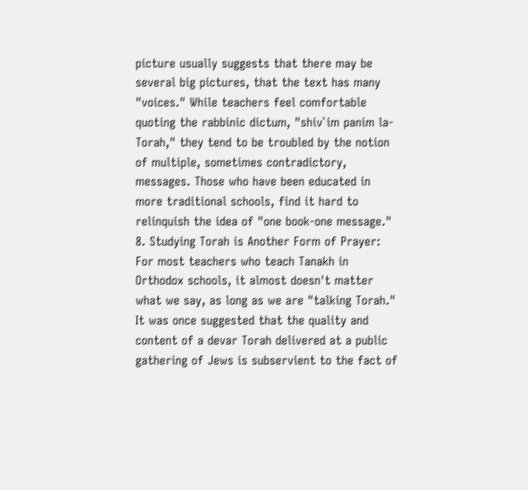picture usually suggests that there may be several big pictures, that the text has many "voices." While teachers feel comfortable quoting the rabbinic dictum, "shiv`im panim la-Torah," they tend to be troubled by the notion of multiple, sometimes contradictory, messages. Those who have been educated in more traditional schools, find it hard to relinquish the idea of "one book-one message."
8. Studying Torah is Another Form of Prayer:
For most teachers who teach Tanakh in Orthodox schools, it almost doesn't matter what we say, as long as we are "talking Torah." It was once suggested that the quality and content of a devar Torah delivered at a public gathering of Jews is subservient to the fact of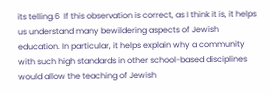its telling.6  If this observation is correct, as I think it is, it helps us understand many bewildering aspects of Jewish education. In particular, it helps explain why a community with such high standards in other school-based disciplines would allow the teaching of Jewish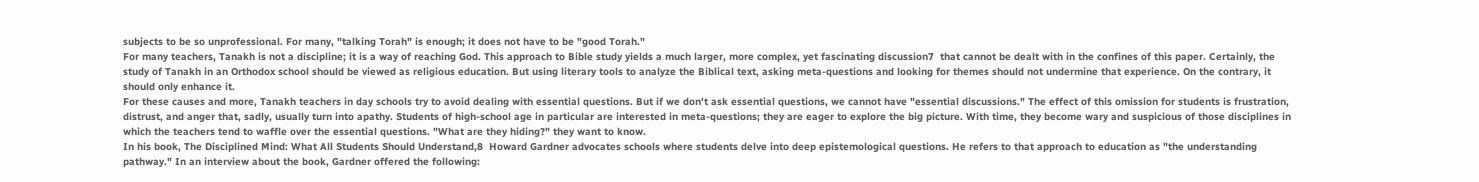subjects to be so unprofessional. For many, "talking Torah" is enough; it does not have to be "good Torah."
For many teachers, Tanakh is not a discipline; it is a way of reaching God. This approach to Bible study yields a much larger, more complex, yet fascinating discussion7  that cannot be dealt with in the confines of this paper. Certainly, the study of Tanakh in an Orthodox school should be viewed as religious education. But using literary tools to analyze the Biblical text, asking meta-questions and looking for themes should not undermine that experience. On the contrary, it should only enhance it.
For these causes and more, Tanakh teachers in day schools try to avoid dealing with essential questions. But if we don't ask essential questions, we cannot have "essential discussions." The effect of this omission for students is frustration, distrust, and anger that, sadly, usually turn into apathy. Students of high-school age in particular are interested in meta-questions; they are eager to explore the big picture. With time, they become wary and suspicious of those disciplines in which the teachers tend to waffle over the essential questions. "What are they hiding?" they want to know.
In his book, The Disciplined Mind: What All Students Should Understand,8  Howard Gardner advocates schools where students delve into deep epistemological questions. He refers to that approach to education as "the understanding pathway." In an interview about the book, Gardner offered the following: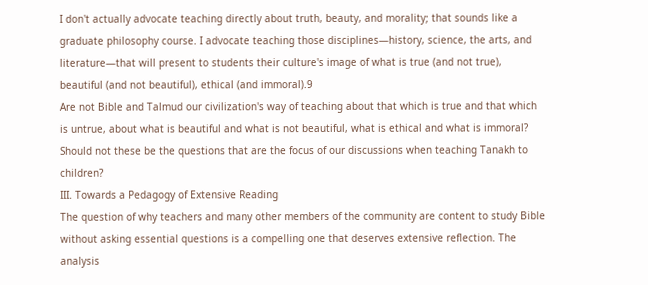I don't actually advocate teaching directly about truth, beauty, and morality; that sounds like a graduate philosophy course. I advocate teaching those disciplines—history, science, the arts, and literature—that will present to students their culture's image of what is true (and not true), beautiful (and not beautiful), ethical (and immoral).9
Are not Bible and Talmud our civilization's way of teaching about that which is true and that which is untrue, about what is beautiful and what is not beautiful, what is ethical and what is immoral? Should not these be the questions that are the focus of our discussions when teaching Tanakh to children?
III. Towards a Pedagogy of Extensive Reading
The question of why teachers and many other members of the community are content to study Bible without asking essential questions is a compelling one that deserves extensive reflection. The analysis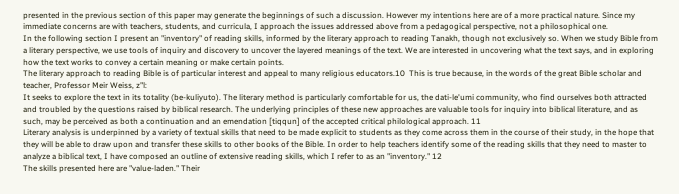presented in the previous section of this paper may generate the beginnings of such a discussion. However my intentions here are of a more practical nature. Since my immediate concerns are with teachers, students, and curricula, I approach the issues addressed above from a pedagogical perspective, not a philosophical one.
In the following section I present an "inventory" of reading skills, informed by the literary approach to reading Tanakh, though not exclusively so. When we study Bible from a literary perspective, we use tools of inquiry and discovery to uncover the layered meanings of the text. We are interested in uncovering what the text says, and in exploring how the text works to convey a certain meaning or make certain points.
The literary approach to reading Bible is of particular interest and appeal to many religious educators.10  This is true because, in the words of the great Bible scholar and teacher, Professor Meir Weiss, z"l:
It seeks to explore the text in its totality (be-kuliyuto). The literary method is particularly comfortable for us, the dati-le'umi community, who find ourselves both attracted and troubled by the questions raised by biblical research. The underlying principles of these new approaches are valuable tools for inquiry into biblical literature, and as such, may be perceived as both a continuation and an emendation [tiqqun] of the accepted critical philological approach. 11
Literary analysis is underpinned by a variety of textual skills that need to be made explicit to students as they come across them in the course of their study, in the hope that they will be able to draw upon and transfer these skills to other books of the Bible. In order to help teachers identify some of the reading skills that they need to master to analyze a biblical text, I have composed an outline of extensive reading skills, which I refer to as an "inventory." 12
The skills presented here are "value-laden." Their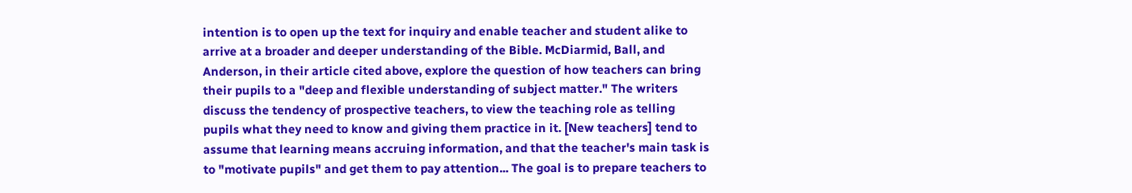intention is to open up the text for inquiry and enable teacher and student alike to arrive at a broader and deeper understanding of the Bible. McDiarmid, Ball, and Anderson, in their article cited above, explore the question of how teachers can bring their pupils to a "deep and flexible understanding of subject matter." The writers discuss the tendency of prospective teachers, to view the teaching role as telling pupils what they need to know and giving them practice in it. [New teachers] tend to assume that learning means accruing information, and that the teacher's main task is to "motivate pupils" and get them to pay attention... The goal is to prepare teachers to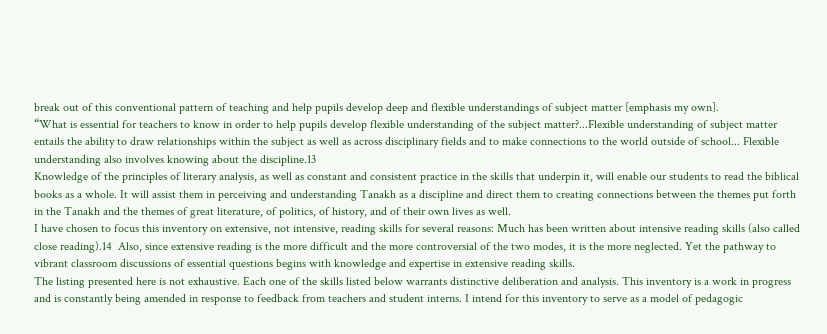break out of this conventional pattern of teaching and help pupils develop deep and flexible understandings of subject matter [emphasis my own].
“What is essential for teachers to know in order to help pupils develop flexible understanding of the subject matter?...Flexible understanding of subject matter entails the ability to draw relationships within the subject as well as across disciplinary fields and to make connections to the world outside of school... Flexible understanding also involves knowing about the discipline.13
Knowledge of the principles of literary analysis, as well as constant and consistent practice in the skills that underpin it, will enable our students to read the biblical books as a whole. It will assist them in perceiving and understanding Tanakh as a discipline and direct them to creating connections between the themes put forth in the Tanakh and the themes of great literature, of politics, of history, and of their own lives as well.
I have chosen to focus this inventory on extensive, not intensive, reading skills for several reasons: Much has been written about intensive reading skills (also called close reading).14  Also, since extensive reading is the more difficult and the more controversial of the two modes, it is the more neglected. Yet the pathway to vibrant classroom discussions of essential questions begins with knowledge and expertise in extensive reading skills.
The listing presented here is not exhaustive. Each one of the skills listed below warrants distinctive deliberation and analysis. This inventory is a work in progress and is constantly being amended in response to feedback from teachers and student interns. I intend for this inventory to serve as a model of pedagogic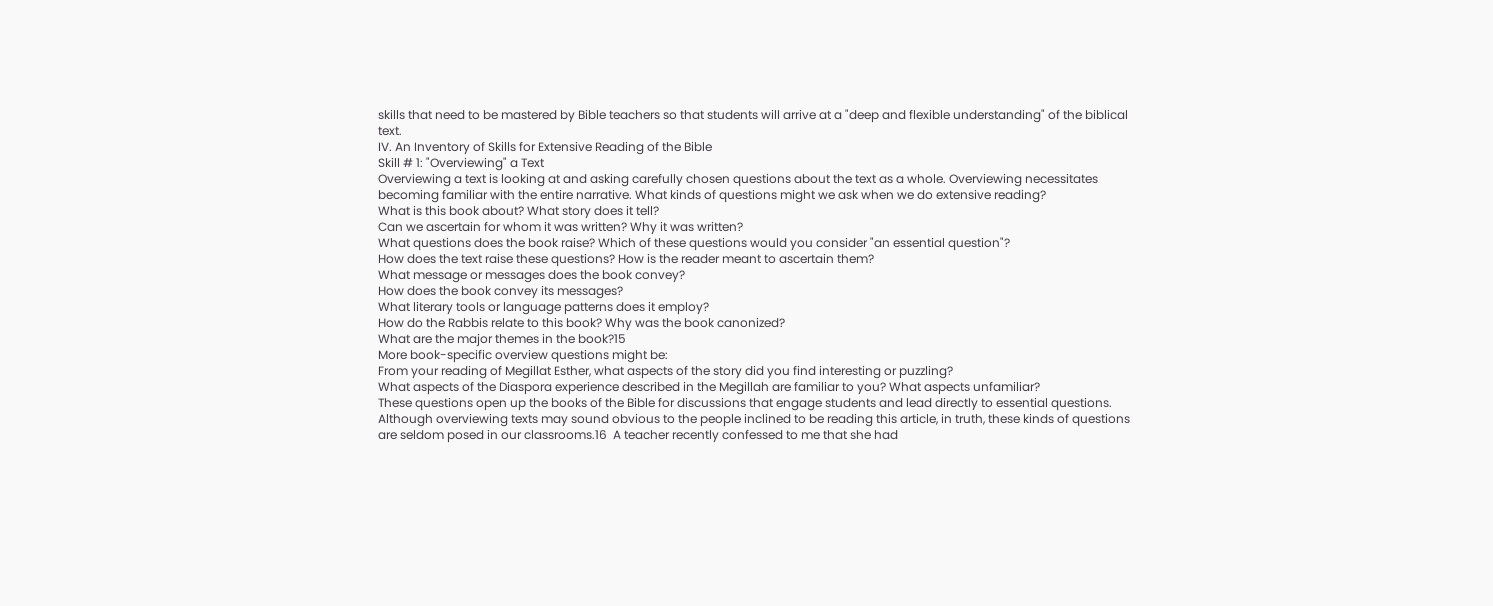skills that need to be mastered by Bible teachers so that students will arrive at a "deep and flexible understanding" of the biblical text.
IV. An Inventory of Skills for Extensive Reading of the Bible
Skill # 1: "Overviewing" a Text
Overviewing a text is looking at and asking carefully chosen questions about the text as a whole. Overviewing necessitates becoming familiar with the entire narrative. What kinds of questions might we ask when we do extensive reading?
What is this book about? What story does it tell?
Can we ascertain for whom it was written? Why it was written?
What questions does the book raise? Which of these questions would you consider "an essential question"?
How does the text raise these questions? How is the reader meant to ascertain them?
What message or messages does the book convey?
How does the book convey its messages?
What literary tools or language patterns does it employ?
How do the Rabbis relate to this book? Why was the book canonized?
What are the major themes in the book?15
More book-specific overview questions might be:
From your reading of Megillat Esther, what aspects of the story did you find interesting or puzzling?
What aspects of the Diaspora experience described in the Megillah are familiar to you? What aspects unfamiliar?
These questions open up the books of the Bible for discussions that engage students and lead directly to essential questions. Although overviewing texts may sound obvious to the people inclined to be reading this article, in truth, these kinds of questions are seldom posed in our classrooms.16  A teacher recently confessed to me that she had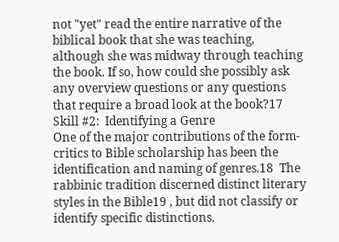not "yet" read the entire narrative of the biblical book that she was teaching, although she was midway through teaching the book. If so, how could she possibly ask any overview questions or any questions that require a broad look at the book?17
Skill #2:  Identifying a Genre
One of the major contributions of the form-critics to Bible scholarship has been the identification and naming of genres.18  The rabbinic tradition discerned distinct literary styles in the Bible19 , but did not classify or identify specific distinctions.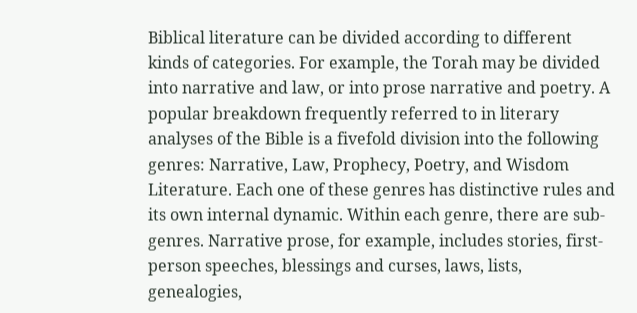Biblical literature can be divided according to different kinds of categories. For example, the Torah may be divided into narrative and law, or into prose narrative and poetry. A popular breakdown frequently referred to in literary analyses of the Bible is a fivefold division into the following genres: Narrative, Law, Prophecy, Poetry, and Wisdom Literature. Each one of these genres has distinctive rules and its own internal dynamic. Within each genre, there are sub-genres. Narrative prose, for example, includes stories, first-person speeches, blessings and curses, laws, lists, genealogies,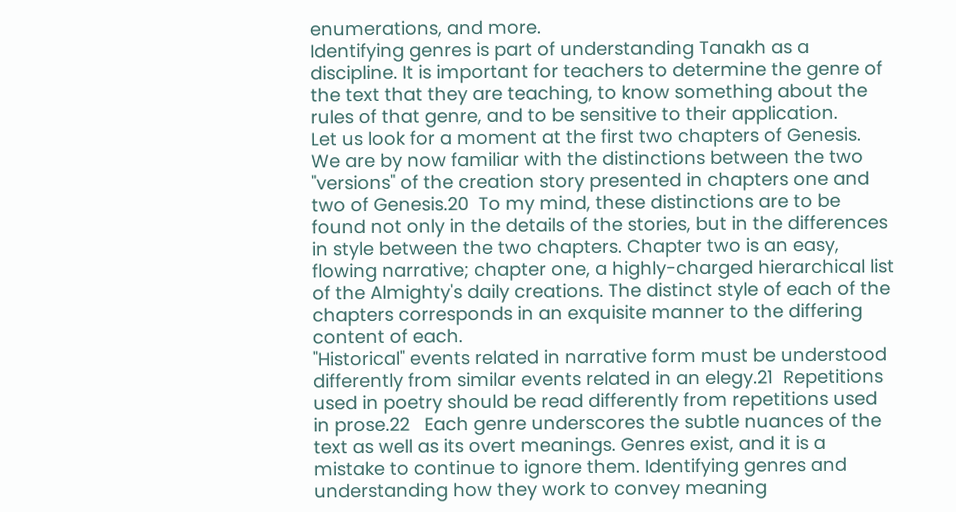enumerations, and more.
Identifying genres is part of understanding Tanakh as a discipline. It is important for teachers to determine the genre of the text that they are teaching, to know something about the rules of that genre, and to be sensitive to their application.
Let us look for a moment at the first two chapters of Genesis. We are by now familiar with the distinctions between the two "versions" of the creation story presented in chapters one and two of Genesis.20  To my mind, these distinctions are to be found not only in the details of the stories, but in the differences in style between the two chapters. Chapter two is an easy, flowing narrative; chapter one, a highly-charged hierarchical list of the Almighty's daily creations. The distinct style of each of the chapters corresponds in an exquisite manner to the differing content of each.
"Historical" events related in narrative form must be understood differently from similar events related in an elegy.21  Repetitions used in poetry should be read differently from repetitions used in prose.22   Each genre underscores the subtle nuances of the text as well as its overt meanings. Genres exist, and it is a mistake to continue to ignore them. Identifying genres and understanding how they work to convey meaning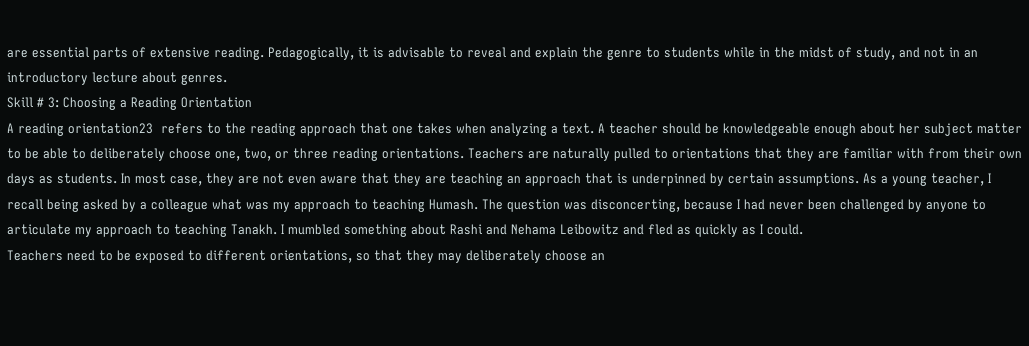are essential parts of extensive reading. Pedagogically, it is advisable to reveal and explain the genre to students while in the midst of study, and not in an introductory lecture about genres.
Skill # 3: Choosing a Reading Orientation
A reading orientation23  refers to the reading approach that one takes when analyzing a text. A teacher should be knowledgeable enough about her subject matter to be able to deliberately choose one, two, or three reading orientations. Teachers are naturally pulled to orientations that they are familiar with from their own days as students. In most case, they are not even aware that they are teaching an approach that is underpinned by certain assumptions. As a young teacher, I recall being asked by a colleague what was my approach to teaching Humash. The question was disconcerting, because I had never been challenged by anyone to articulate my approach to teaching Tanakh. I mumbled something about Rashi and Nehama Leibowitz and fled as quickly as I could.
Teachers need to be exposed to different orientations, so that they may deliberately choose an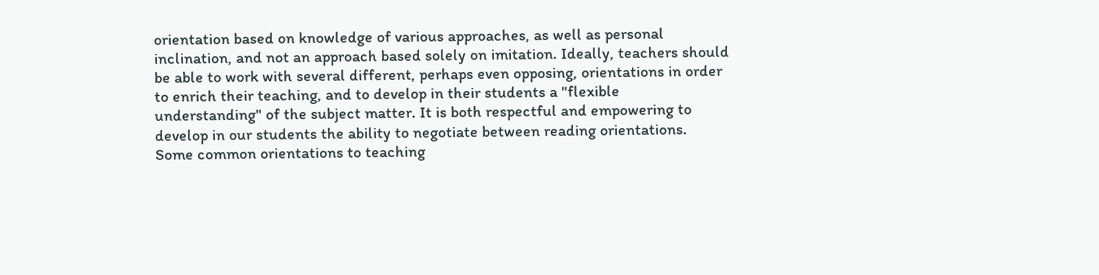orientation based on knowledge of various approaches, as well as personal inclination, and not an approach based solely on imitation. Ideally, teachers should be able to work with several different, perhaps even opposing, orientations in order to enrich their teaching, and to develop in their students a "flexible understanding" of the subject matter. It is both respectful and empowering to develop in our students the ability to negotiate between reading orientations.
Some common orientations to teaching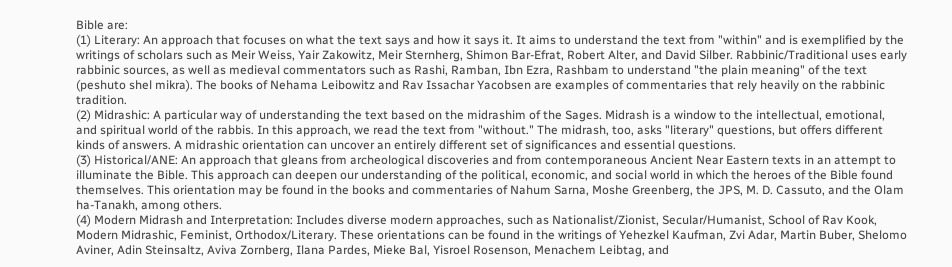Bible are:
(1) Literary: An approach that focuses on what the text says and how it says it. It aims to understand the text from "within" and is exemplified by the writings of scholars such as Meir Weiss, Yair Zakowitz, Meir Sternherg, Shimon Bar-Efrat, Robert Alter, and David Silber. Rabbinic/Traditional uses early rabbinic sources, as well as medieval commentators such as Rashi, Ramban, Ibn Ezra, Rashbam to understand "the plain meaning" of the text (peshuto shel mikra). The books of Nehama Leibowitz and Rav Issachar Yacobsen are examples of commentaries that rely heavily on the rabbinic tradition.
(2) Midrashic: A particular way of understanding the text based on the midrashim of the Sages. Midrash is a window to the intellectual, emotional, and spiritual world of the rabbis. In this approach, we read the text from "without." The midrash, too, asks "literary" questions, but offers different kinds of answers. A midrashic orientation can uncover an entirely different set of significances and essential questions.
(3) Historical/ANE: An approach that gleans from archeological discoveries and from contemporaneous Ancient Near Eastern texts in an attempt to illuminate the Bible. This approach can deepen our understanding of the political, economic, and social world in which the heroes of the Bible found themselves. This orientation may be found in the books and commentaries of Nahum Sarna, Moshe Greenberg, the JPS, M. D. Cassuto, and the Olam ha-Tanakh, among others.
(4) Modern Midrash and Interpretation: Includes diverse modern approaches, such as Nationalist/Zionist, Secular/Humanist, School of Rav Kook, Modern Midrashic, Feminist, Orthodox/Literary. These orientations can be found in the writings of Yehezkel Kaufman, Zvi Adar, Martin Buber, Shelomo Aviner, Adin Steinsaltz, Aviva Zornberg, Ilana Pardes, Mieke Bal, Yisroel Rosenson, Menachem Leibtag, and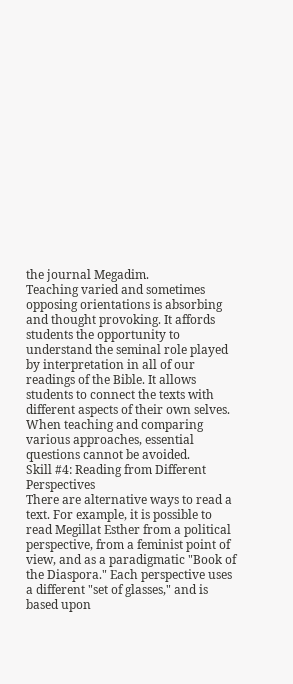the journal Megadim.
Teaching varied and sometimes opposing orientations is absorbing and thought provoking. It affords students the opportunity to understand the seminal role played by interpretation in all of our readings of the Bible. It allows students to connect the texts with different aspects of their own selves. When teaching and comparing various approaches, essential questions cannot be avoided.
Skill #4: Reading from Different Perspectives
There are alternative ways to read a text. For example, it is possible to read Megillat Esther from a political perspective, from a feminist point of view, and as a paradigmatic "Book of the Diaspora." Each perspective uses a different "set of glasses," and is based upon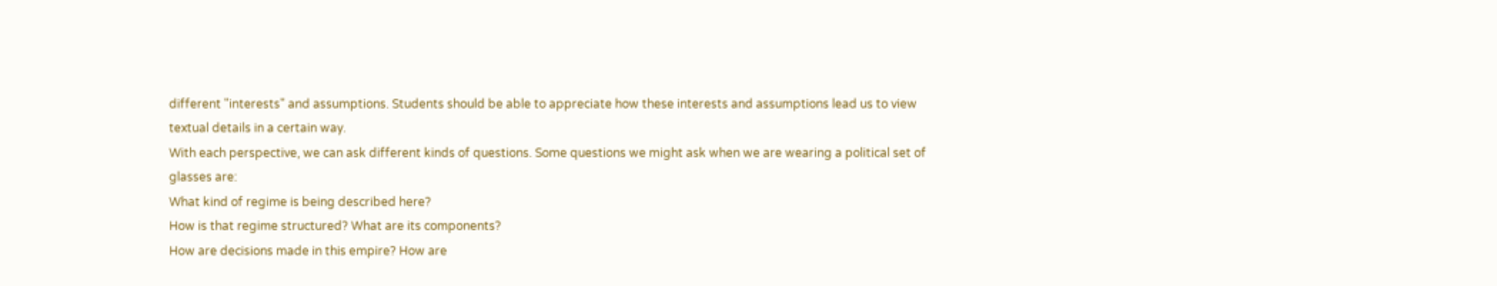different "interests" and assumptions. Students should be able to appreciate how these interests and assumptions lead us to view textual details in a certain way.
With each perspective, we can ask different kinds of questions. Some questions we might ask when we are wearing a political set of glasses are:
What kind of regime is being described here?
How is that regime structured? What are its components?
How are decisions made in this empire? How are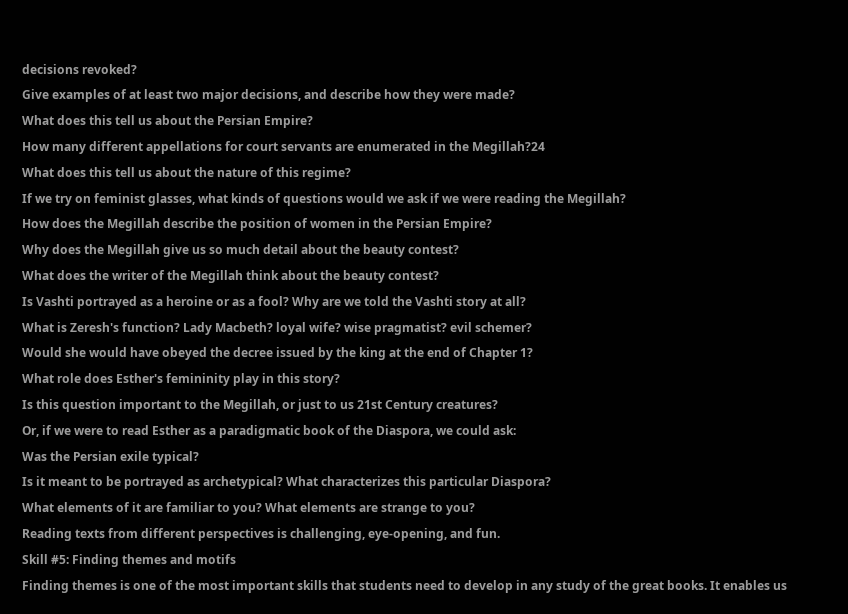decisions revoked?
Give examples of at least two major decisions, and describe how they were made?
What does this tell us about the Persian Empire?
How many different appellations for court servants are enumerated in the Megillah?24
What does this tell us about the nature of this regime?
If we try on feminist glasses, what kinds of questions would we ask if we were reading the Megillah?
How does the Megillah describe the position of women in the Persian Empire?
Why does the Megillah give us so much detail about the beauty contest?
What does the writer of the Megillah think about the beauty contest?
Is Vashti portrayed as a heroine or as a fool? Why are we told the Vashti story at all?
What is Zeresh's function? Lady Macbeth? loyal wife? wise pragmatist? evil schemer?
Would she would have obeyed the decree issued by the king at the end of Chapter 1?
What role does Esther's femininity play in this story?
Is this question important to the Megillah, or just to us 21st Century creatures?
Or, if we were to read Esther as a paradigmatic book of the Diaspora, we could ask:
Was the Persian exile typical?
Is it meant to be portrayed as archetypical? What characterizes this particular Diaspora?
What elements of it are familiar to you? What elements are strange to you?
Reading texts from different perspectives is challenging, eye-opening, and fun.
Skill #5: Finding themes and motifs
Finding themes is one of the most important skills that students need to develop in any study of the great books. It enables us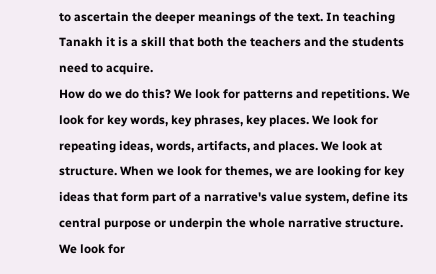to ascertain the deeper meanings of the text. In teaching Tanakh it is a skill that both the teachers and the students need to acquire.
How do we do this? We look for patterns and repetitions. We look for key words, key phrases, key places. We look for repeating ideas, words, artifacts, and places. We look at structure. When we look for themes, we are looking for key ideas that form part of a narrative's value system, define its central purpose or underpin the whole narrative structure. We look for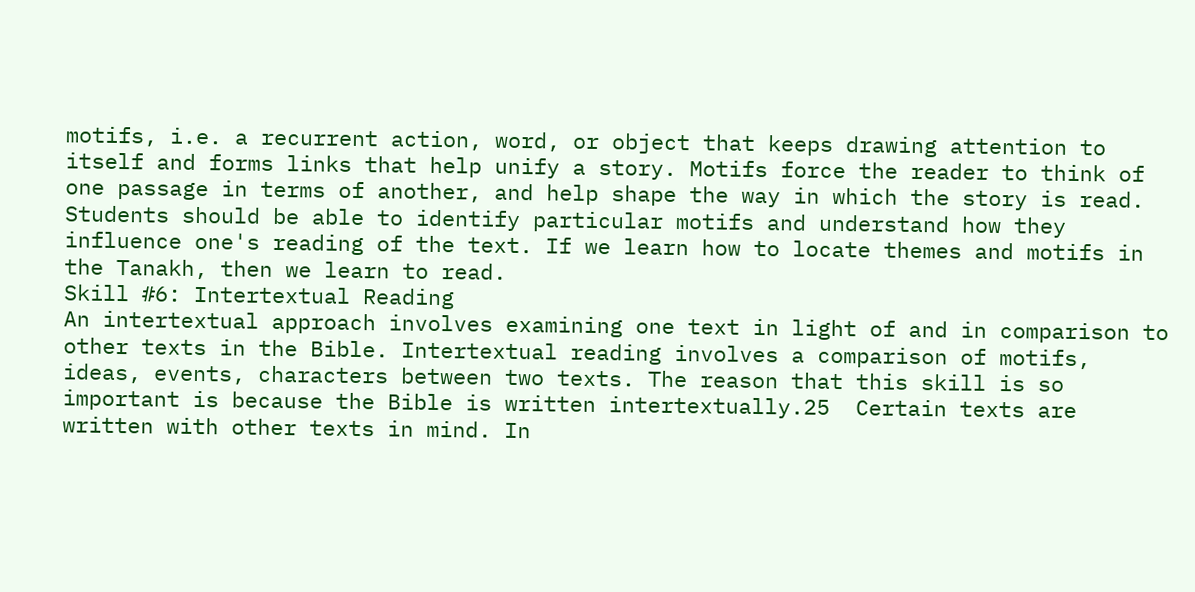motifs, i.e. a recurrent action, word, or object that keeps drawing attention to itself and forms links that help unify a story. Motifs force the reader to think of one passage in terms of another, and help shape the way in which the story is read. Students should be able to identify particular motifs and understand how they influence one's reading of the text. If we learn how to locate themes and motifs in the Tanakh, then we learn to read.
Skill #6: Intertextual Reading
An intertextual approach involves examining one text in light of and in comparison to other texts in the Bible. Intertextual reading involves a comparison of motifs, ideas, events, characters between two texts. The reason that this skill is so important is because the Bible is written intertextually.25  Certain texts are written with other texts in mind. In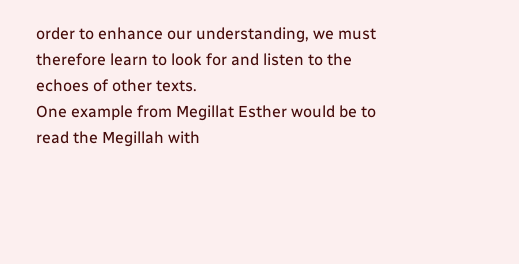order to enhance our understanding, we must therefore learn to look for and listen to the echoes of other texts.
One example from Megillat Esther would be to read the Megillah with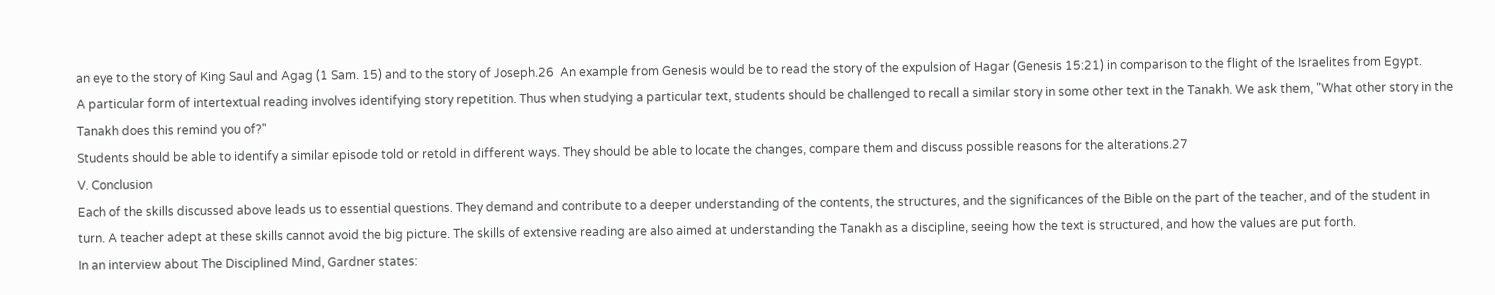an eye to the story of King Saul and Agag (1 Sam. 15) and to the story of Joseph.26  An example from Genesis would be to read the story of the expulsion of Hagar (Genesis 15:21) in comparison to the flight of the Israelites from Egypt.
A particular form of intertextual reading involves identifying story repetition. Thus when studying a particular text, students should be challenged to recall a similar story in some other text in the Tanakh. We ask them, "What other story in the Tanakh does this remind you of?"
Students should be able to identify a similar episode told or retold in different ways. They should be able to locate the changes, compare them and discuss possible reasons for the alterations.27
V. Conclusion
Each of the skills discussed above leads us to essential questions. They demand and contribute to a deeper understanding of the contents, the structures, and the significances of the Bible on the part of the teacher, and of the student in turn. A teacher adept at these skills cannot avoid the big picture. The skills of extensive reading are also aimed at understanding the Tanakh as a discipline, seeing how the text is structured, and how the values are put forth.
In an interview about The Disciplined Mind, Gardner states: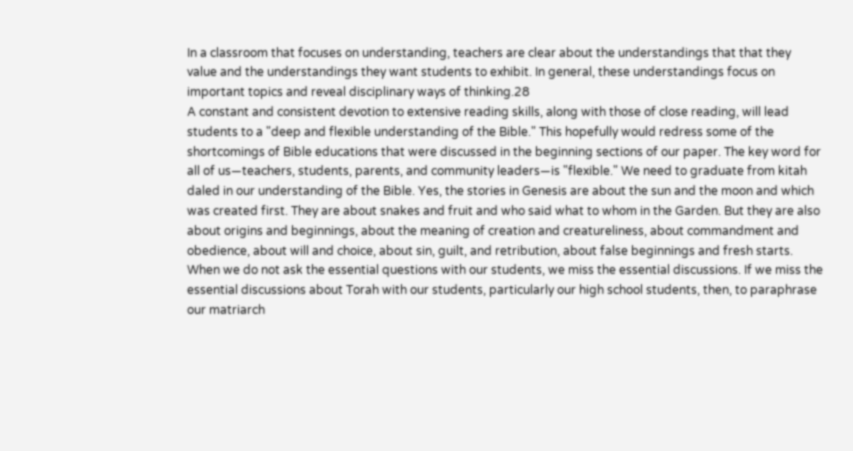In a classroom that focuses on understanding, teachers are clear about the understandings that that they value and the understandings they want students to exhibit. In general, these understandings focus on important topics and reveal disciplinary ways of thinking.28
A constant and consistent devotion to extensive reading skills, along with those of close reading, will lead students to a "deep and flexible understanding of the Bible." This hopefully would redress some of the shortcomings of Bible educations that were discussed in the beginning sections of our paper. The key word for all of us—teachers, students, parents, and community leaders—is "flexible." We need to graduate from kitah daled in our understanding of the Bible. Yes, the stories in Genesis are about the sun and the moon and which was created first. They are about snakes and fruit and who said what to whom in the Garden. But they are also about origins and beginnings, about the meaning of creation and creatureliness, about commandment and obedience, about will and choice, about sin, guilt, and retribution, about false beginnings and fresh starts.
When we do not ask the essential questions with our students, we miss the essential discussions. If we miss the essential discussions about Torah with our students, particularly our high school students, then, to paraphrase our matriarch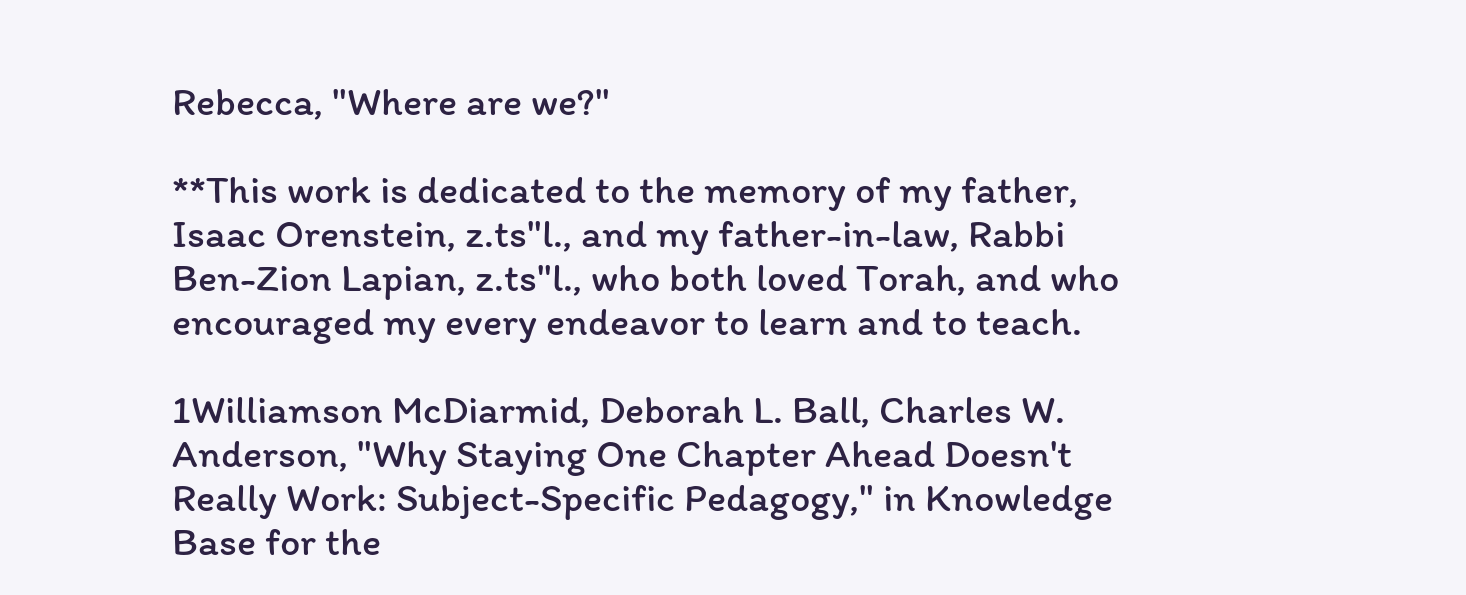Rebecca, "Where are we?"

**This work is dedicated to the memory of my father, Isaac Orenstein, z.ts"l., and my father-in-law, Rabbi Ben-Zion Lapian, z.ts"l., who both loved Torah, and who encouraged my every endeavor to learn and to teach.

1Williamson McDiarmid, Deborah L. Ball, Charles W. Anderson, "Why Staying One Chapter Ahead Doesn't Really Work: Subject-Specific Pedagogy," in Knowledge Base for the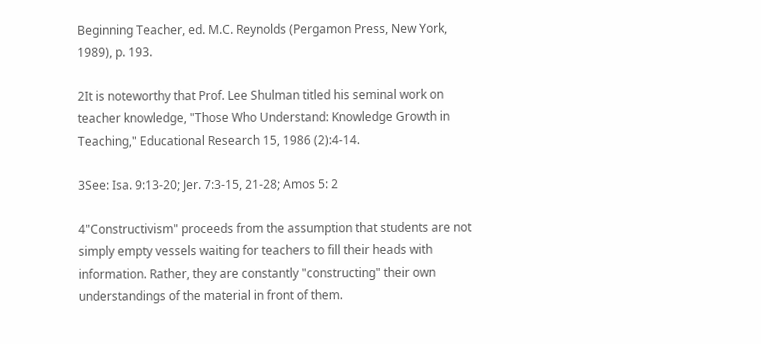Beginning Teacher, ed. M.C. Reynolds (Pergamon Press, New York, 1989), p. 193.

2It is noteworthy that Prof. Lee Shulman titled his seminal work on teacher knowledge, "Those Who Understand: Knowledge Growth in Teaching," Educational Research 15, 1986 (2):4-14.

3See: Isa. 9:13-20; Jer. 7:3-15, 21-28; Amos 5: 2

4"Constructivism" proceeds from the assumption that students are not simply empty vessels waiting for teachers to fill their heads with information. Rather, they are constantly "constructing" their own understandings of the material in front of them.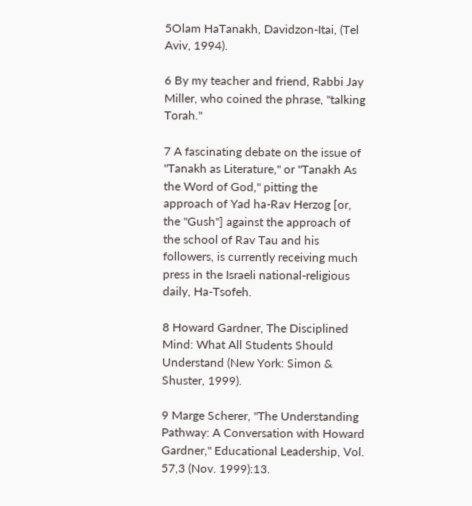5Olam HaTanakh, Davidzon-Itai, (Tel Aviv, 1994).

6 By my teacher and friend, Rabbi Jay Miller, who coined the phrase, "talking Torah."

7 A fascinating debate on the issue of "Tanakh as Literature," or "Tanakh As the Word of God," pitting the approach of Yad ha-Rav Herzog [or, the "Gush"] against the approach of the school of Rav Tau and his followers, is currently receiving much press in the Israeli national-religious daily, Ha-Tsofeh.

8 Howard Gardner, The Disciplined Mind: What All Students Should Understand (New York: Simon & Shuster, 1999).

9 Marge Scherer, "The Understanding Pathway: A Conversation with Howard Gardner," Educational Leadership, Vol. 57,3 (Nov. 1999):13.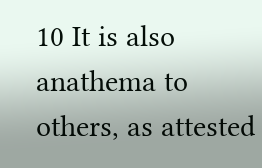10 It is also anathema to others, as attested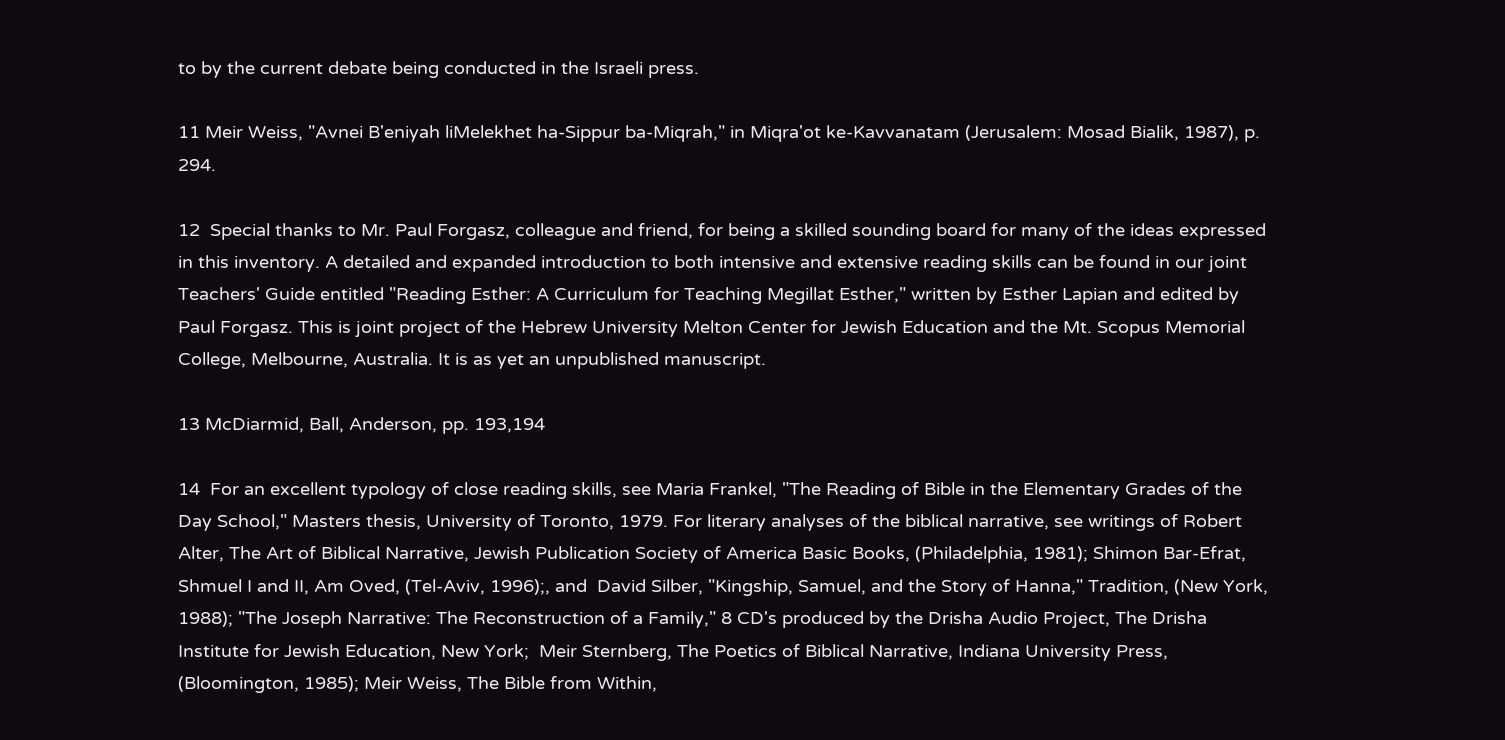to by the current debate being conducted in the Israeli press.

11 Meir Weiss, "Avnei B'eniyah liMelekhet ha-Sippur ba-Miqrah," in Miqra'ot ke-Kavvanatam (Jerusalem: Mosad Bialik, 1987), p. 294.

12  Special thanks to Mr. Paul Forgasz, colleague and friend, for being a skilled sounding board for many of the ideas expressed in this inventory. A detailed and expanded introduction to both intensive and extensive reading skills can be found in our joint Teachers' Guide entitled "Reading Esther: A Curriculum for Teaching Megillat Esther," written by Esther Lapian and edited by Paul Forgasz. This is joint project of the Hebrew University Melton Center for Jewish Education and the Mt. Scopus Memorial College, Melbourne, Australia. It is as yet an unpublished manuscript.

13 McDiarmid, Ball, Anderson, pp. 193,194

14  For an excellent typology of close reading skills, see Maria Frankel, "The Reading of Bible in the Elementary Grades of the Day School," Masters thesis, University of Toronto, 1979. For literary analyses of the biblical narrative, see writings of Robert Alter, The Art of Biblical Narrative, Jewish Publication Society of America Basic Books, (Philadelphia, 1981); Shimon Bar-Efrat, Shmuel I and II, Am Oved, (Tel-Aviv, 1996);, and  David Silber, "Kingship, Samuel, and the Story of Hanna," Tradition, (New York, 1988); "The Joseph Narrative: The Reconstruction of a Family," 8 CD's produced by the Drisha Audio Project, The Drisha Institute for Jewish Education, New York;  Meir Sternberg, The Poetics of Biblical Narrative, Indiana University Press, (Bloomington, 1985); Meir Weiss, The Bible from Within,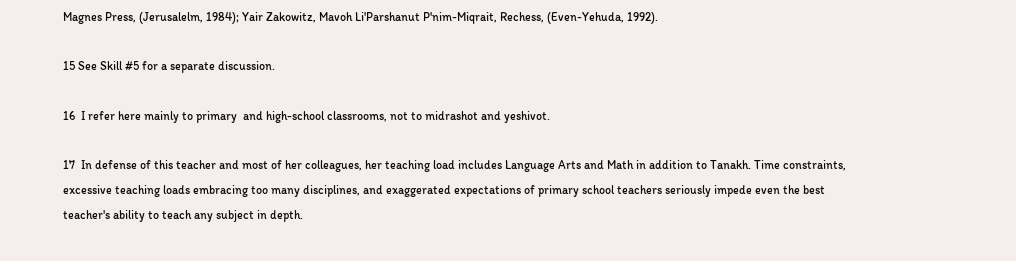Magnes Press, (Jerusalelm, 1984); Yair Zakowitz, Mavoh Li'Parshanut P'nim-Miqrait, Rechess, (Even-Yehuda, 1992).

15 See Skill #5 for a separate discussion.

16  I refer here mainly to primary  and high-school classrooms, not to midrashot and yeshivot.

17  In defense of this teacher and most of her colleagues, her teaching load includes Language Arts and Math in addition to Tanakh. Time constraints, excessive teaching loads embracing too many disciplines, and exaggerated expectations of primary school teachers seriously impede even the best teacher's ability to teach any subject in depth.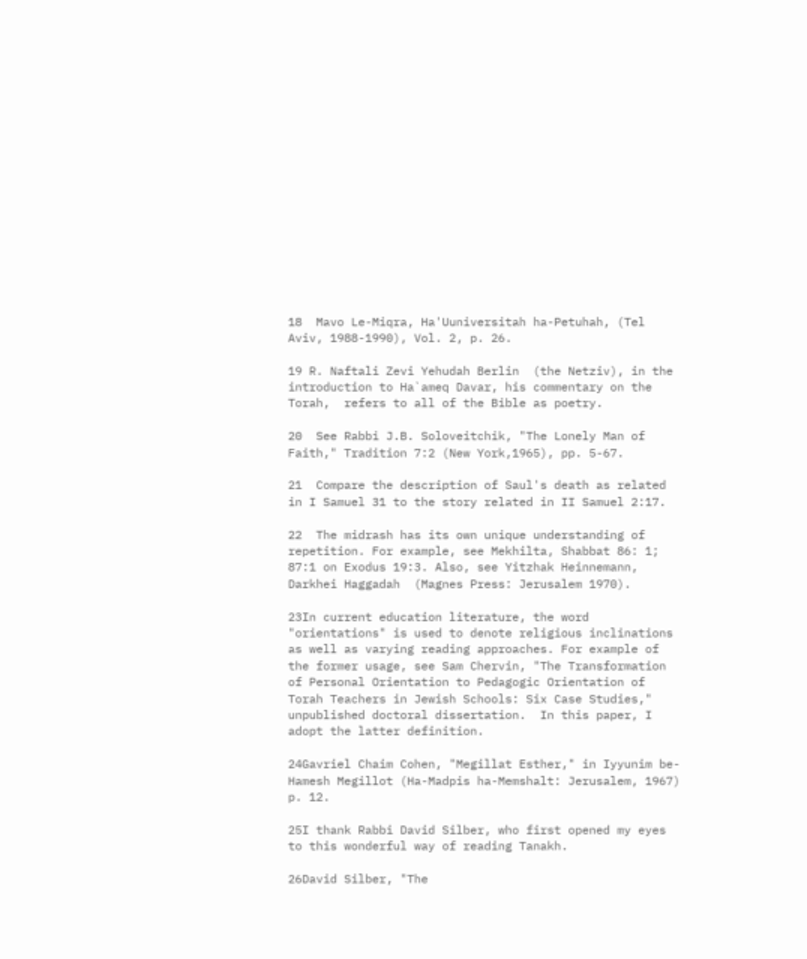18  Mavo Le-Miqra, Ha'Uuniversitah ha-Petuhah, (Tel Aviv, 1988-1990), Vol. 2, p. 26.

19 R. Naftali Zevi Yehudah Berlin  (the Netziv), in the introduction to Ha`ameq Davar, his commentary on the Torah,  refers to all of the Bible as poetry.

20  See Rabbi J.B. Soloveitchik, "The Lonely Man of Faith," Tradition 7:2 (New York,1965), pp. 5-67.

21  Compare the description of Saul's death as related in I Samuel 31 to the story related in II Samuel 2:17.

22  The midrash has its own unique understanding of repetition. For example, see Mekhilta, Shabbat 86: 1; 87:1 on Exodus 19:3. Also, see Yitzhak Heinnemann, Darkhei Haggadah  (Magnes Press: Jerusalem 1970).

23In current education literature, the word "orientations" is used to denote religious inclinations as well as varying reading approaches. For example of the former usage, see Sam Chervin, "The Transformation of Personal Orientation to Pedagogic Orientation of Torah Teachers in Jewish Schools: Six Case Studies," unpublished doctoral dissertation.  In this paper, I adopt the latter definition.

24Gavriel Chaim Cohen, "Megillat Esther," in Iyyunim be-Hamesh Megillot (Ha-Madpis ha-Memshalt: Jerusalem, 1967) p. 12.

25I thank Rabbi David Silber, who first opened my eyes to this wonderful way of reading Tanakh.

26David Silber, "The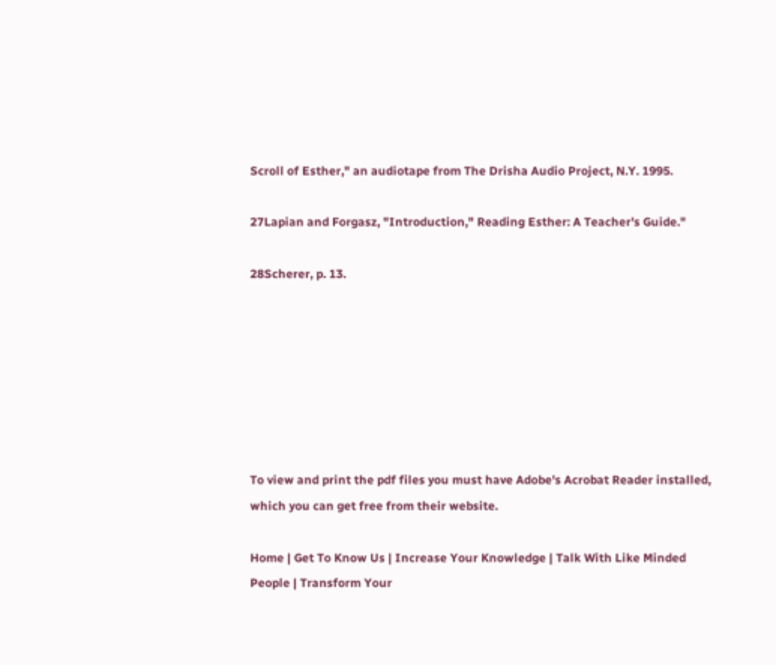Scroll of Esther," an audiotape from The Drisha Audio Project, N.Y. 1995.

27Lapian and Forgasz, "Introduction," Reading Esther: A Teacher's Guide."

28Scherer, p. 13.







To view and print the pdf files you must have Adobe's Acrobat Reader installed, which you can get free from their website.

Home | Get To Know Us | Increase Your Knowledge | Talk With Like Minded People | Transform Your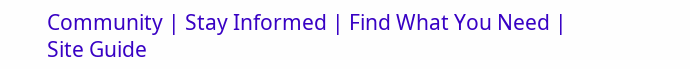Community | Stay Informed | Find What You Need | Site Guide